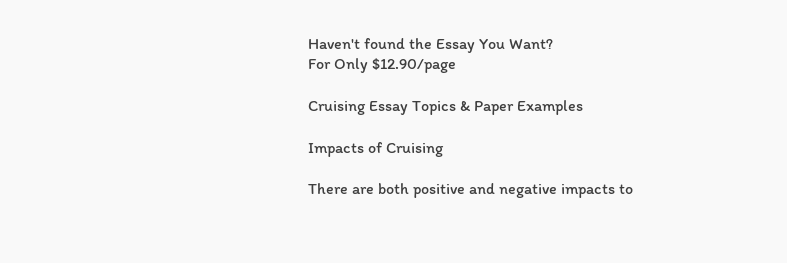Haven't found the Essay You Want?
For Only $12.90/page

Cruising Essay Topics & Paper Examples

Impacts of Cruising

There are both positive and negative impacts to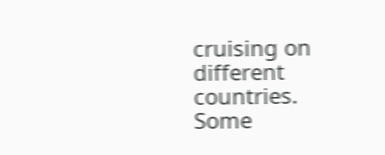cruising on different countries. Some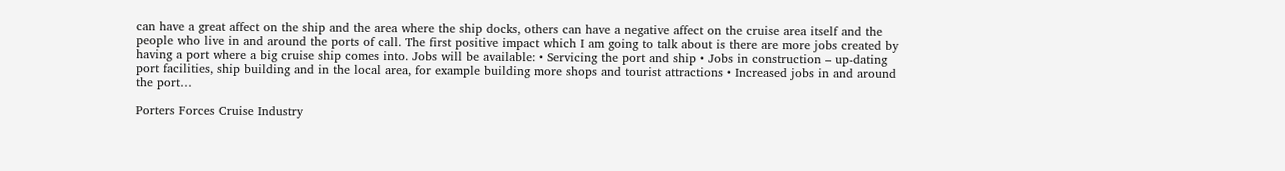can have a great affect on the ship and the area where the ship docks, others can have a negative affect on the cruise area itself and the people who live in and around the ports of call. The first positive impact which I am going to talk about is there are more jobs created by having a port where a big cruise ship comes into. Jobs will be available: • Servicing the port and ship • Jobs in construction – up-dating port facilities, ship building and in the local area, for example building more shops and tourist attractions • Increased jobs in and around the port…

Porters Forces Cruise Industry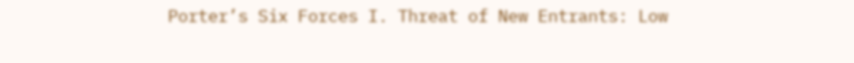Porter’s Six Forces I. Threat of New Entrants: Low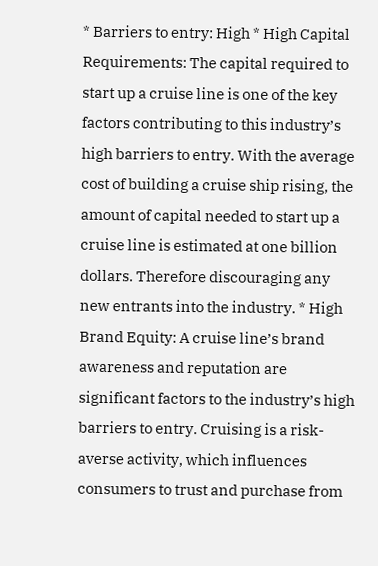* Barriers to entry: High * High Capital Requirements: The capital required to start up a cruise line is one of the key factors contributing to this industry’s high barriers to entry. With the average cost of building a cruise ship rising, the amount of capital needed to start up a cruise line is estimated at one billion dollars. Therefore discouraging any new entrants into the industry. * High Brand Equity: A cruise line’s brand awareness and reputation are significant factors to the industry’s high barriers to entry. Cruising is a risk-averse activity, which influences consumers to trust and purchase from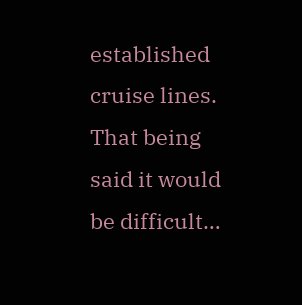established cruise lines. That being said it would be difficult…